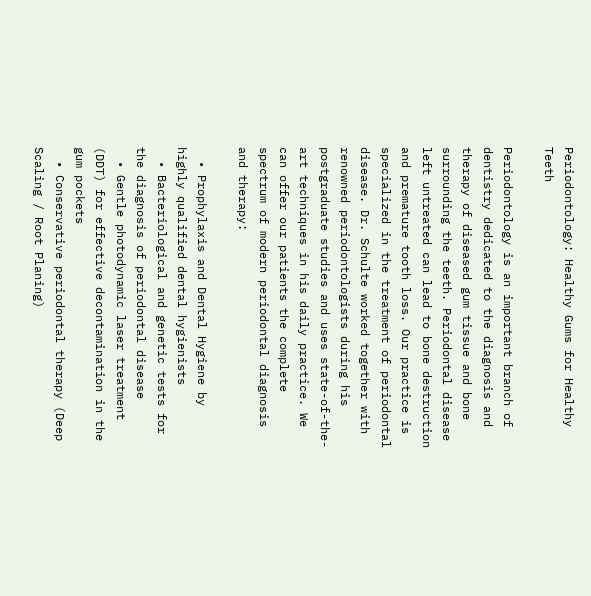Periodontology: Healthy Gums for Healthy Teeth

Periodontology is an important branch of dentistry dedicated to the diagnosis and therapy of diseased gum tissue and bone surrounding the teeth. Periodontal disease left untreated can lead to bone destruction and premature tooth loss. Our practice is specialized in the treatment of periodontal disease. Dr. Schulte worked together with renowned periodontologists during his postgraduate studies and uses state-of-the-art techniques in his daily practice. We can offer our patients the complete spectrum of modern periodontal diagnosis and therapy:

  • Prophylaxis and Dental Hygiene by highly qualified dental hygienists
  • Bacteriological and genetic tests for the diagnosis of periodontal disease
  • Gentle photodynamic laser treatment (DDT) for effective decontamination in the gum pockets
  • Conservative periodontal therapy (Deep Scaling / Root Planing)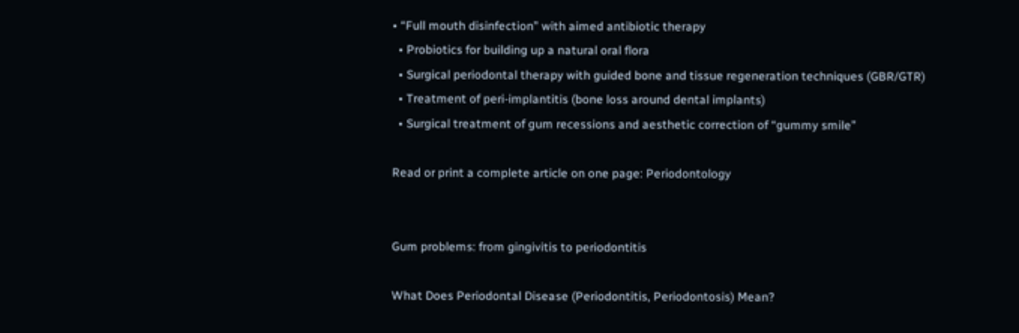• “Full mouth disinfection” with aimed antibiotic therapy
  • Probiotics for building up a natural oral flora
  • Surgical periodontal therapy with guided bone and tissue regeneration techniques (GBR/GTR)
  • Treatment of peri-implantitis (bone loss around dental implants)
  • Surgical treatment of gum recessions and aesthetic correction of “gummy smile”

Read or print a complete article on one page: Periodontology


Gum problems: from gingivitis to periodontitis

What Does Periodontal Disease (Periodontitis, Periodontosis) Mean?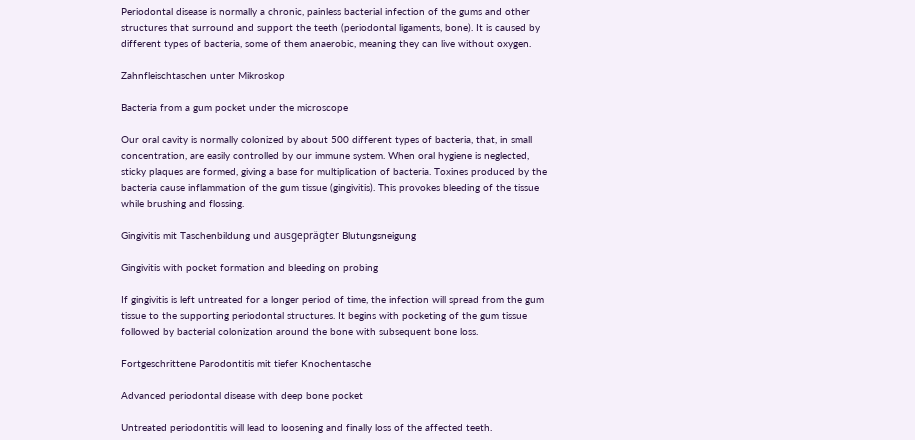Periodontal disease is normally a chronic, painless bacterial infection of the gums and other structures that surround and support the teeth (periodontal ligaments, bone). It is caused by different types of bacteria, some of them anaerobic, meaning they can live without oxygen.

Zahnfleischtaschen unter Mikroskop

Bacteria from a gum pocket under the microscope

Our oral cavity is normally colonized by about 500 different types of bacteria, that, in small concentration, are easily controlled by our immune system. When oral hygiene is neglected, sticky plaques are formed, giving a base for multiplication of bacteria. Toxines produced by the bacteria cause inflammation of the gum tissue (gingivitis). This provokes bleeding of the tissue while brushing and flossing.

Gingivitis mit Taschenbildung und ausgeprägter Blutungsneigung

Gingivitis with pocket formation and bleeding on probing

If gingivitis is left untreated for a longer period of time, the infection will spread from the gum tissue to the supporting periodontal structures. It begins with pocketing of the gum tissue followed by bacterial colonization around the bone with subsequent bone loss.

Fortgeschrittene Parodontitis mit tiefer Knochentasche

Advanced periodontal disease with deep bone pocket

Untreated periodontitis will lead to loosening and finally loss of the affected teeth.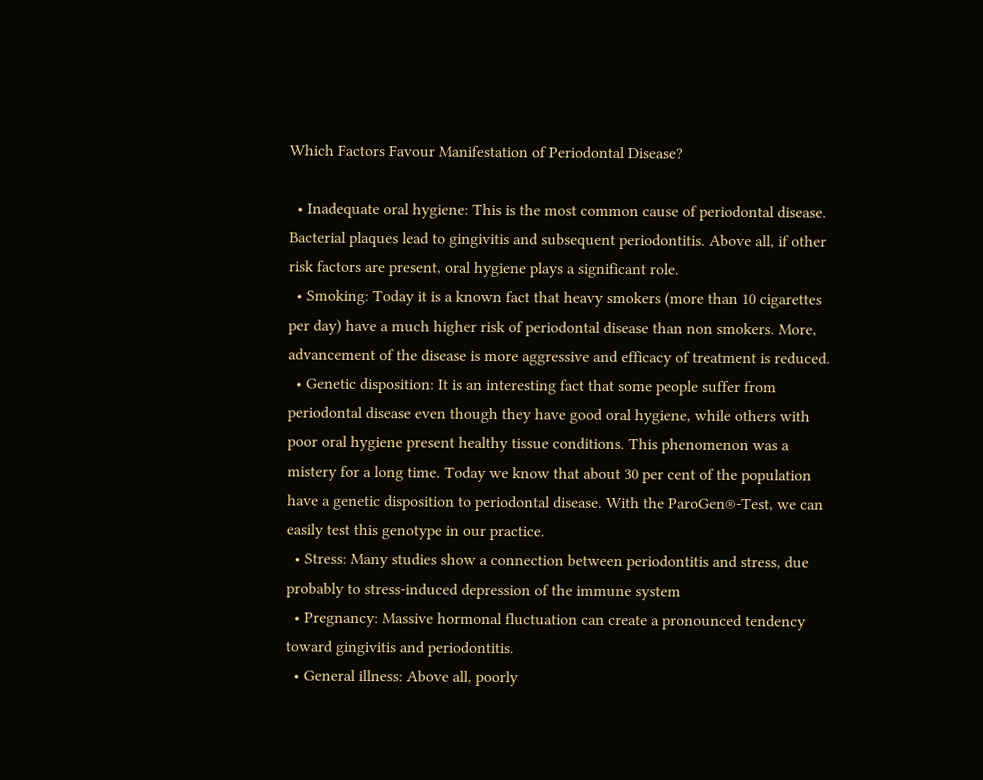Which Factors Favour Manifestation of Periodontal Disease?

  • Inadequate oral hygiene: This is the most common cause of periodontal disease. Bacterial plaques lead to gingivitis and subsequent periodontitis. Above all, if other risk factors are present, oral hygiene plays a significant role.
  • Smoking: Today it is a known fact that heavy smokers (more than 10 cigarettes per day) have a much higher risk of periodontal disease than non smokers. More, advancement of the disease is more aggressive and efficacy of treatment is reduced.
  • Genetic disposition: It is an interesting fact that some people suffer from periodontal disease even though they have good oral hygiene, while others with poor oral hygiene present healthy tissue conditions. This phenomenon was a mistery for a long time. Today we know that about 30 per cent of the population have a genetic disposition to periodontal disease. With the ParoGen®-Test, we can easily test this genotype in our practice.
  • Stress: Many studies show a connection between periodontitis and stress, due probably to stress-induced depression of the immune system
  • Pregnancy: Massive hormonal fluctuation can create a pronounced tendency toward gingivitis and periodontitis.
  • General illness: Above all, poorly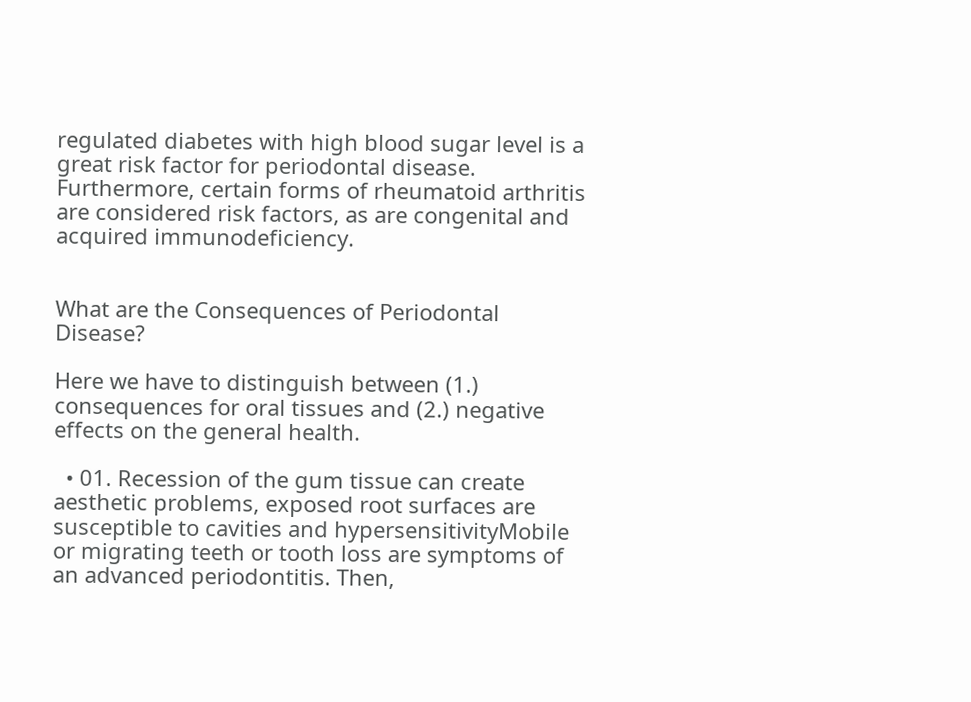regulated diabetes with high blood sugar level is a great risk factor for periodontal disease. Furthermore, certain forms of rheumatoid arthritis are considered risk factors, as are congenital and acquired immunodeficiency.


What are the Consequences of Periodontal Disease?

Here we have to distinguish between (1.) consequences for oral tissues and (2.) negative effects on the general health.

  • 01. Recession of the gum tissue can create aesthetic problems, exposed root surfaces are susceptible to cavities and hypersensitivityMobile or migrating teeth or tooth loss are symptoms of an advanced periodontitis. Then,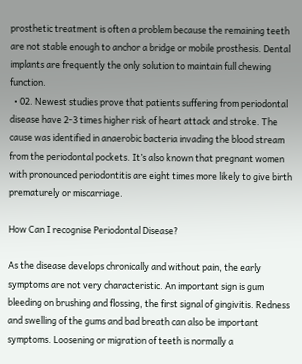prosthetic treatment is often a problem because the remaining teeth are not stable enough to anchor a bridge or mobile prosthesis. Dental implants are frequently the only solution to maintain full chewing function.
  • 02. Newest studies prove that patients suffering from periodontal disease have 2-3 times higher risk of heart attack and stroke. The cause was identified in anaerobic bacteria invading the blood stream from the periodontal pockets. It’s also known that pregnant women with pronounced periodontitis are eight times more likely to give birth prematurely or miscarriage.

How Can I recognise Periodontal Disease?

As the disease develops chronically and without pain, the early symptoms are not very characteristic. An important sign is gum bleeding on brushing and flossing, the first signal of gingivitis. Redness and swelling of the gums and bad breath can also be important symptoms. Loosening or migration of teeth is normally a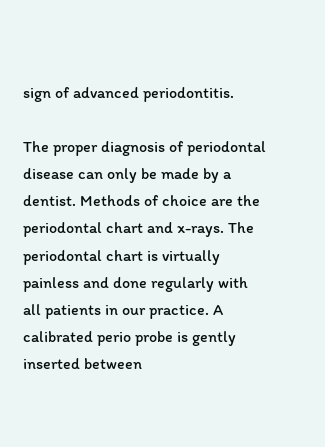sign of advanced periodontitis.

The proper diagnosis of periodontal disease can only be made by a dentist. Methods of choice are the periodontal chart and x-rays. The periodontal chart is virtually painless and done regularly with all patients in our practice. A calibrated perio probe is gently inserted between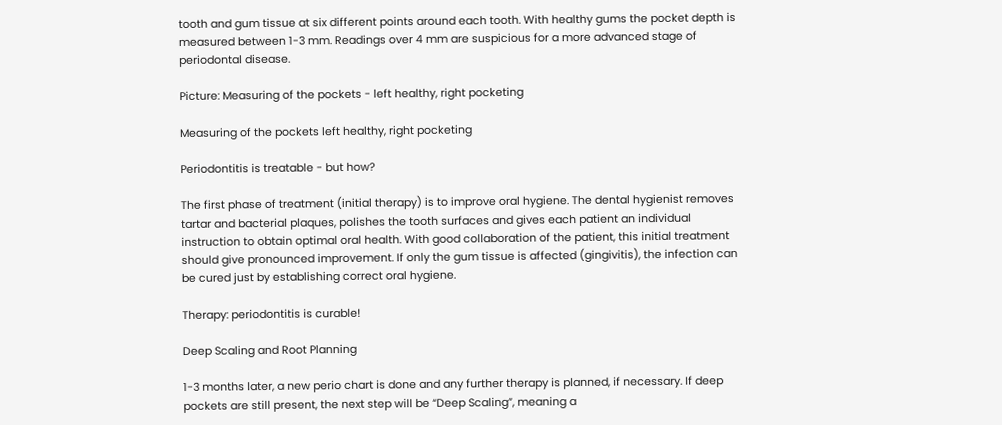tooth and gum tissue at six different points around each tooth. With healthy gums the pocket depth is measured between 1-3 mm. Readings over 4 mm are suspicious for a more advanced stage of periodontal disease.

Picture: Measuring of the pockets - left healthy, right pocketing

Measuring of the pockets left healthy, right pocketing

Periodontitis is treatable - but how?

The first phase of treatment (initial therapy) is to improve oral hygiene. The dental hygienist removes tartar and bacterial plaques, polishes the tooth surfaces and gives each patient an individual instruction to obtain optimal oral health. With good collaboration of the patient, this initial treatment should give pronounced improvement. If only the gum tissue is affected (gingivitis), the infection can be cured just by establishing correct oral hygiene.

Therapy: periodontitis is curable!

Deep Scaling and Root Planning

1-3 months later, a new perio chart is done and any further therapy is planned, if necessary. If deep pockets are still present, the next step will be “Deep Scaling”, meaning a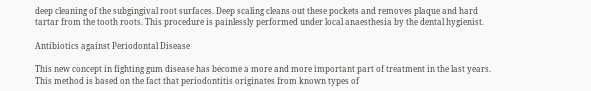deep cleaning of the subgingival root surfaces. Deep scaling cleans out these pockets and removes plaque and hard tartar from the tooth roots. This procedure is painlessly performed under local anaesthesia by the dental hygienist.

Antibiotics against Periodontal Disease

This new concept in fighting gum disease has become a more and more important part of treatment in the last years. This method is based on the fact that periodontitis originates from known types of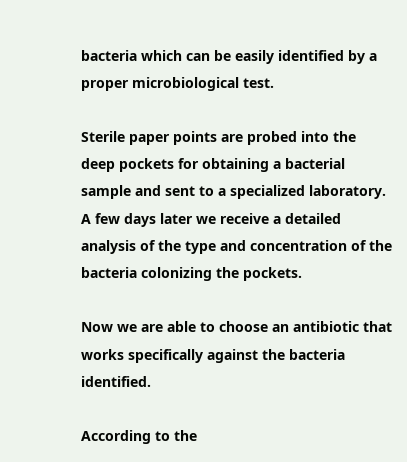bacteria which can be easily identified by a proper microbiological test.

Sterile paper points are probed into the deep pockets for obtaining a bacterial sample and sent to a specialized laboratory. A few days later we receive a detailed analysis of the type and concentration of the bacteria colonizing the pockets.

Now we are able to choose an antibiotic that works specifically against the bacteria identified.

According to the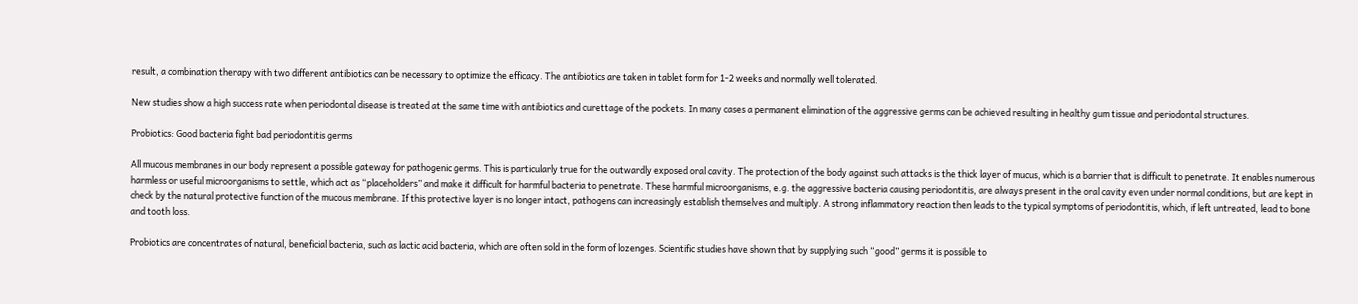result, a combination therapy with two different antibiotics can be necessary to optimize the efficacy. The antibiotics are taken in tablet form for 1-2 weeks and normally well tolerated.

New studies show a high success rate when periodontal disease is treated at the same time with antibiotics and curettage of the pockets. In many cases a permanent elimination of the aggressive germs can be achieved resulting in healthy gum tissue and periodontal structures.

Probiotics: Good bacteria fight bad periodontitis germs

All mucous membranes in our body represent a possible gateway for pathogenic germs. This is particularly true for the outwardly exposed oral cavity. The protection of the body against such attacks is the thick layer of mucus, which is a barrier that is difficult to penetrate. It enables numerous harmless or useful microorganisms to settle, which act as “placeholders” and make it difficult for harmful bacteria to penetrate. These harmful microorganisms, e.g. the aggressive bacteria causing periodontitis, are always present in the oral cavity even under normal conditions, but are kept in check by the natural protective function of the mucous membrane. If this protective layer is no longer intact, pathogens can increasingly establish themselves and multiply. A strong inflammatory reaction then leads to the typical symptoms of periodontitis, which, if left untreated, lead to bone and tooth loss.

Probiotics are concentrates of natural, beneficial bacteria, such as lactic acid bacteria, which are often sold in the form of lozenges. Scientific studies have shown that by supplying such “good” germs it is possible to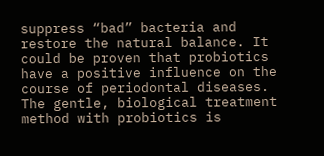suppress “bad” bacteria and restore the natural balance. It could be proven that probiotics have a positive influence on the course of periodontal diseases. The gentle, biological treatment method with probiotics is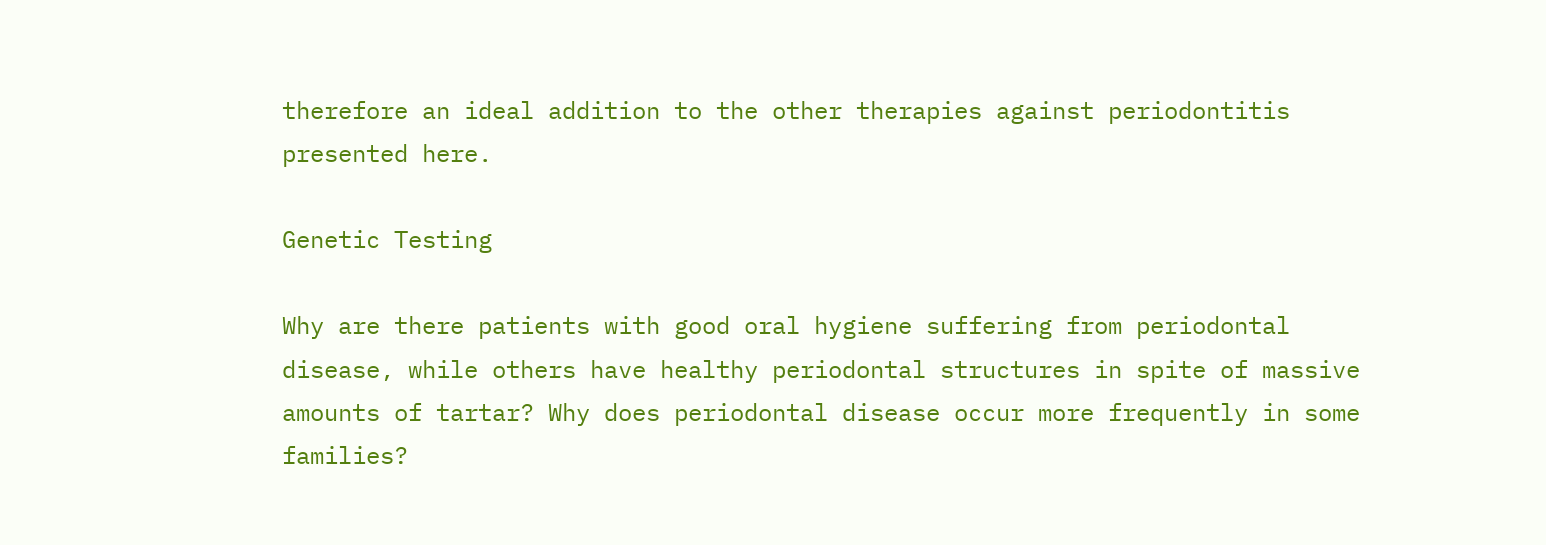therefore an ideal addition to the other therapies against periodontitis presented here.

Genetic Testing

Why are there patients with good oral hygiene suffering from periodontal disease, while others have healthy periodontal structures in spite of massive amounts of tartar? Why does periodontal disease occur more frequently in some families?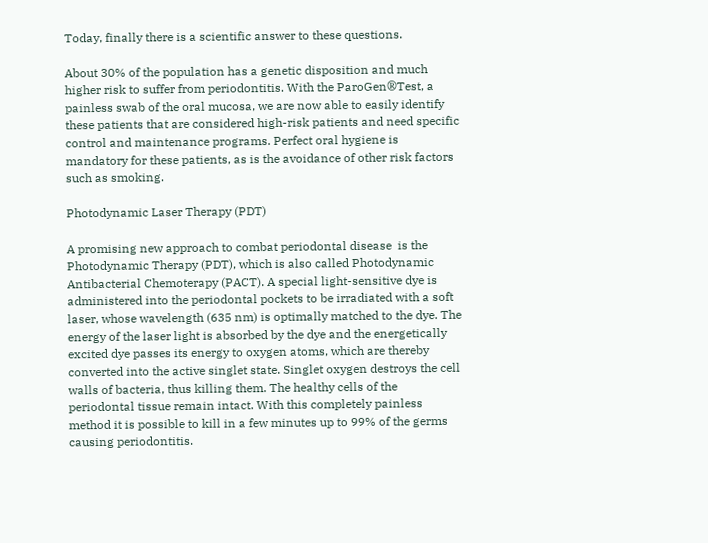Today, finally there is a scientific answer to these questions.

About 30% of the population has a genetic disposition and much higher risk to suffer from periodontitis. With the ParoGen®Test, a painless swab of the oral mucosa, we are now able to easily identify these patients that are considered high-risk patients and need specific control and maintenance programs. Perfect oral hygiene is mandatory for these patients, as is the avoidance of other risk factors such as smoking.

Photodynamic Laser Therapy (PDT)

A promising new approach to combat periodontal disease  is the Photodynamic Therapy (PDT), which is also called Photodynamic Antibacterial Chemoterapy (PACT). A special light-sensitive dye is administered into the periodontal pockets to be irradiated with a soft laser, whose wavelength (635 nm) is optimally matched to the dye. The energy of the laser light is absorbed by the dye and the energetically excited dye passes its energy to oxygen atoms, which are thereby converted into the active singlet state. Singlet oxygen destroys the cell walls of bacteria, thus killing them. The healthy cells of the periodontal tissue remain intact. With this completely painless method it is possible to kill in a few minutes up to 99% of the germs causing periodontitis.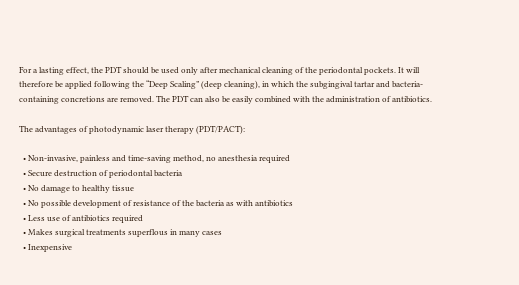For a lasting effect, the PDT should be used only after mechanical cleaning of the periodontal pockets. It will therefore be applied following the “Deep Scaling” (deep cleaning), in which the subgingival tartar and bacteria-containing concretions are removed. The PDT can also be easily combined with the administration of antibiotics.

The advantages of photodynamic laser therapy (PDT/PACT):

  • Non-invasive, painless and time-saving method, no anesthesia required
  • Secure destruction of periodontal bacteria
  • No damage to healthy tissue
  • No possible development of resistance of the bacteria as with antibiotics
  • Less use of antibiotics required
  • Makes surgical treatments superflous in many cases
  • Inexpensive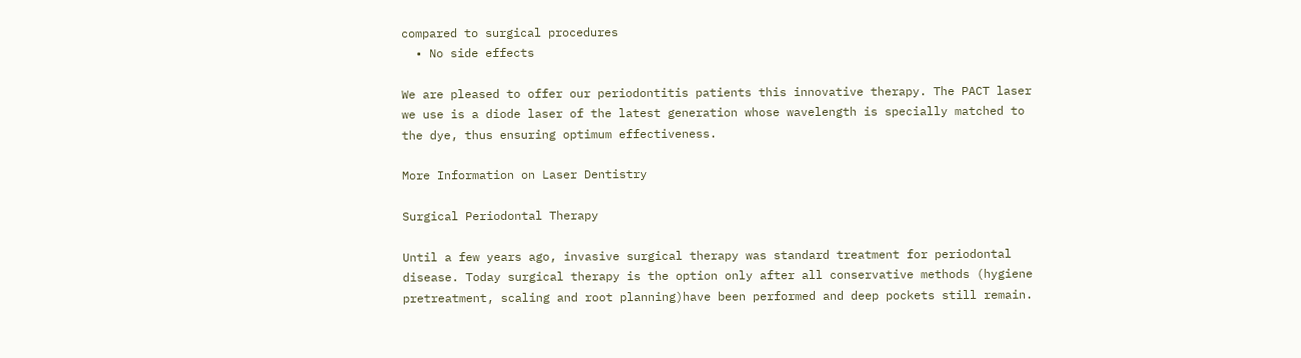compared to surgical procedures
  • No side effects

We are pleased to offer our periodontitis patients this innovative therapy. The PACT laser we use is a diode laser of the latest generation whose wavelength is specially matched to the dye, thus ensuring optimum effectiveness.

More Information on Laser Dentistry

Surgical Periodontal Therapy

Until a few years ago, invasive surgical therapy was standard treatment for periodontal disease. Today surgical therapy is the option only after all conservative methods (hygiene pretreatment, scaling and root planning)have been performed and deep pockets still remain.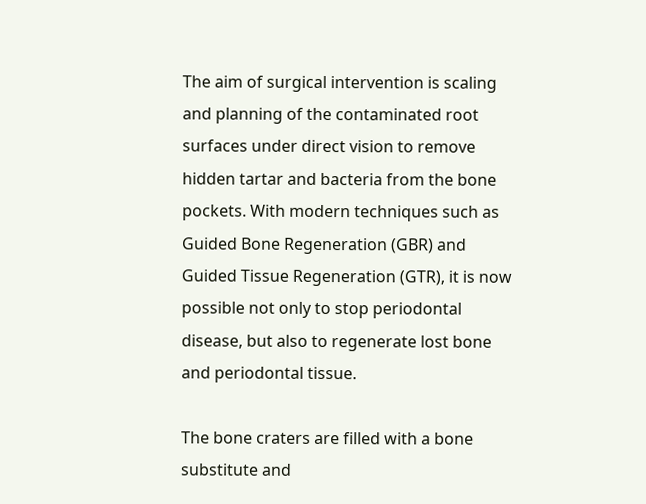The aim of surgical intervention is scaling and planning of the contaminated root surfaces under direct vision to remove hidden tartar and bacteria from the bone pockets. With modern techniques such as Guided Bone Regeneration (GBR) and Guided Tissue Regeneration (GTR), it is now possible not only to stop periodontal disease, but also to regenerate lost bone and periodontal tissue.

The bone craters are filled with a bone substitute and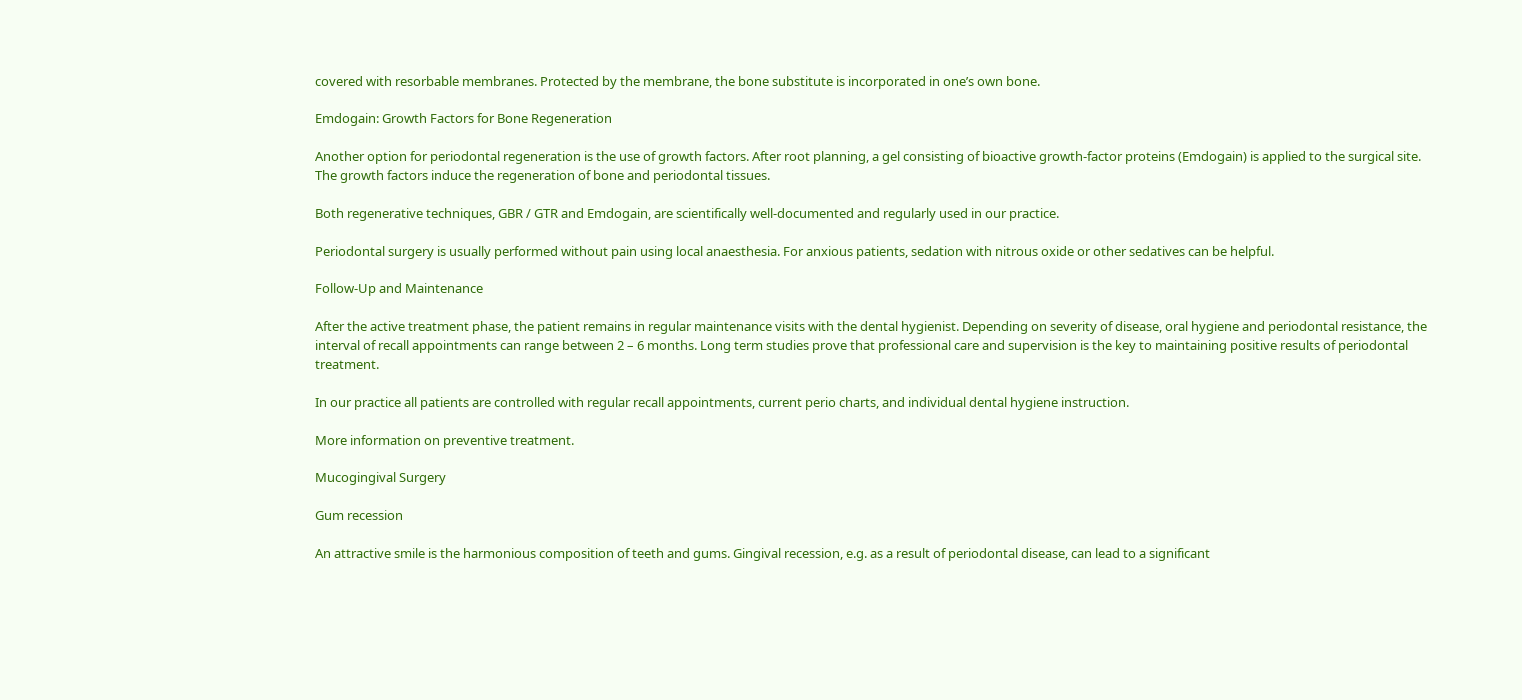covered with resorbable membranes. Protected by the membrane, the bone substitute is incorporated in one’s own bone.

Emdogain: Growth Factors for Bone Regeneration

Another option for periodontal regeneration is the use of growth factors. After root planning, a gel consisting of bioactive growth-factor proteins (Emdogain) is applied to the surgical site. The growth factors induce the regeneration of bone and periodontal tissues.

Both regenerative techniques, GBR / GTR and Emdogain, are scientifically well-documented and regularly used in our practice.

Periodontal surgery is usually performed without pain using local anaesthesia. For anxious patients, sedation with nitrous oxide or other sedatives can be helpful.

Follow-Up and Maintenance

After the active treatment phase, the patient remains in regular maintenance visits with the dental hygienist. Depending on severity of disease, oral hygiene and periodontal resistance, the interval of recall appointments can range between 2 – 6 months. Long term studies prove that professional care and supervision is the key to maintaining positive results of periodontal treatment.

In our practice all patients are controlled with regular recall appointments, current perio charts, and individual dental hygiene instruction.

More information on preventive treatment.

Mucogingival Surgery

Gum recession

An attractive smile is the harmonious composition of teeth and gums. Gingival recession, e.g. as a result of periodontal disease, can lead to a significant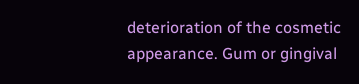deterioration of the cosmetic appearance. Gum or gingival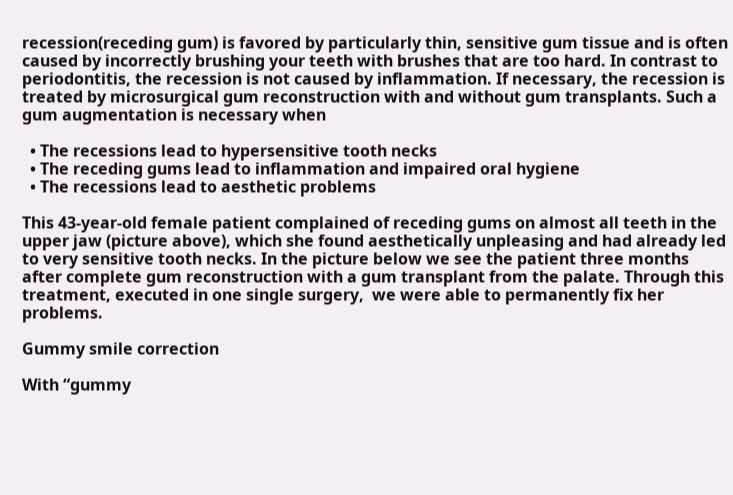recession(receding gum) is favored by particularly thin, sensitive gum tissue and is often caused by incorrectly brushing your teeth with brushes that are too hard. In contrast to periodontitis, the recession is not caused by inflammation. If necessary, the recession is treated by microsurgical gum reconstruction with and without gum transplants. Such a gum augmentation is necessary when

  • The recessions lead to hypersensitive tooth necks
  • The receding gums lead to inflammation and impaired oral hygiene
  • The recessions lead to aesthetic problems

This 43-year-old female patient complained of receding gums on almost all teeth in the upper jaw (picture above), which she found aesthetically unpleasing and had already led to very sensitive tooth necks. In the picture below we see the patient three months after complete gum reconstruction with a gum transplant from the palate. Through this treatment, executed in one single surgery,  we were able to permanently fix her problems.

Gummy smile correction

With “gummy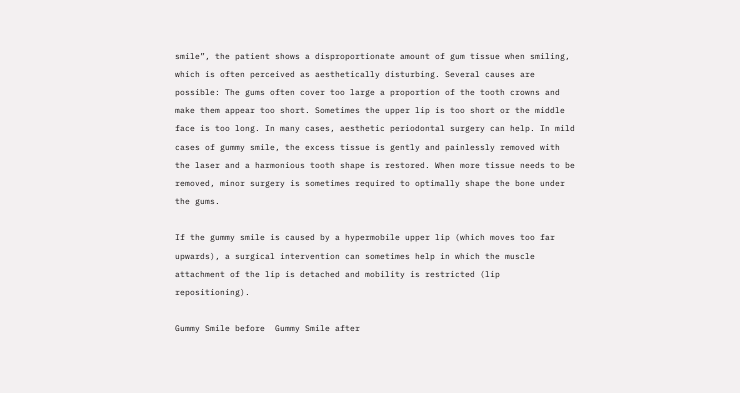smile”, the patient shows a disproportionate amount of gum tissue when smiling, which is often perceived as aesthetically disturbing. Several causes are possible: The gums often cover too large a proportion of the tooth crowns and make them appear too short. Sometimes the upper lip is too short or the middle face is too long. In many cases, aesthetic periodontal surgery can help. In mild cases of gummy smile, the excess tissue is gently and painlessly removed with the laser and a harmonious tooth shape is restored. When more tissue needs to be removed, minor surgery is sometimes required to optimally shape the bone under the gums.

If the gummy smile is caused by a hypermobile upper lip (which moves too far upwards), a surgical intervention can sometimes help in which the muscle attachment of the lip is detached and mobility is restricted (lip repositioning).

Gummy Smile before  Gummy Smile after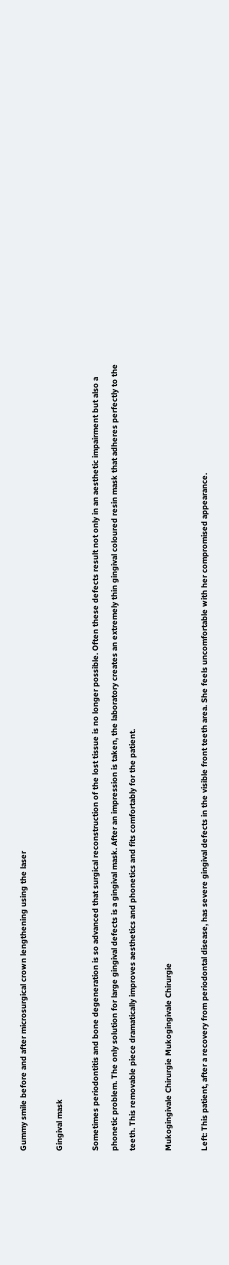Gummy smile before and after microsurgical crown lengthening using the laser

Gingival mask

Sometimes periodontitis and bone degeneration is so advanced that surgical reconstruction of the lost tissue is no longer possible. Often these defects result not only in an aesthetic impairment but also a phonetic problem. The only solution for large gingival defects is a gingival mask. After an impression is taken, the laboratory creates an extremely thin gingival coloured resin mask that adheres perfectly to the teeth. This removable piece dramatically improves aesthetics and phonetics and fits comfortably for the patient.

Mukogingivale Chirurgie Mukogingivale Chirurgie

Left: This patient, after a recovery from periodontal disease, has severe gingival defects in the visible front teeth area. She feels uncomfortable with her compromised appearance.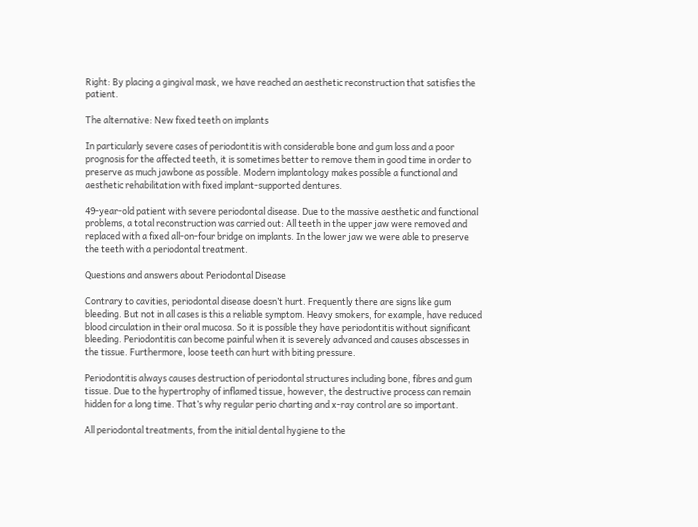Right: By placing a gingival mask, we have reached an aesthetic reconstruction that satisfies the patient.

The alternative: New fixed teeth on implants

In particularly severe cases of periodontitis with considerable bone and gum loss and a poor prognosis for the affected teeth, it is sometimes better to remove them in good time in order to preserve as much jawbone as possible. Modern implantology makes possible a functional and aesthetic rehabilitation with fixed implant-supported dentures.

49-year-old patient with severe periodontal disease. Due to the massive aesthetic and functional problems, a total reconstruction was carried out: All teeth in the upper jaw were removed and replaced with a fixed all-on-four bridge on implants. In the lower jaw we were able to preserve the teeth with a periodontal treatment.

Questions and answers about Periodontal Disease

Contrary to cavities, periodontal disease doesn’t hurt. Frequently there are signs like gum bleeding. But not in all cases is this a reliable symptom. Heavy smokers, for example, have reduced blood circulation in their oral mucosa. So it is possible they have periodontitis without significant bleeding. Periodontitis can become painful when it is severely advanced and causes abscesses in the tissue. Furthermore, loose teeth can hurt with biting pressure.

Periodontitis always causes destruction of periodontal structures including bone, fibres and gum tissue. Due to the hypertrophy of inflamed tissue, however, the destructive process can remain hidden for a long time. That’s why regular perio charting and x-ray control are so important.

All periodontal treatments, from the initial dental hygiene to the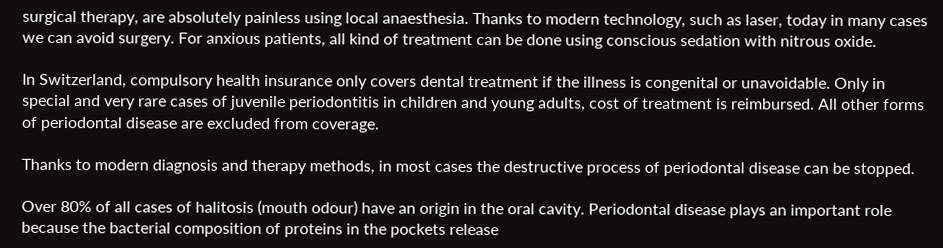surgical therapy, are absolutely painless using local anaesthesia. Thanks to modern technology, such as laser, today in many cases we can avoid surgery. For anxious patients, all kind of treatment can be done using conscious sedation with nitrous oxide.

In Switzerland, compulsory health insurance only covers dental treatment if the illness is congenital or unavoidable. Only in special and very rare cases of juvenile periodontitis in children and young adults, cost of treatment is reimbursed. All other forms of periodontal disease are excluded from coverage.

Thanks to modern diagnosis and therapy methods, in most cases the destructive process of periodontal disease can be stopped.

Over 80% of all cases of halitosis (mouth odour) have an origin in the oral cavity. Periodontal disease plays an important role because the bacterial composition of proteins in the pockets release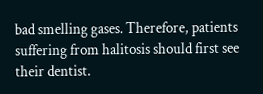bad smelling gases. Therefore, patients suffering from halitosis should first see their dentist.